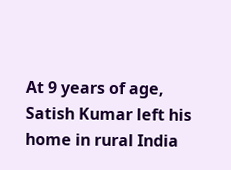At 9 years of age, Satish Kumar left his home in rural India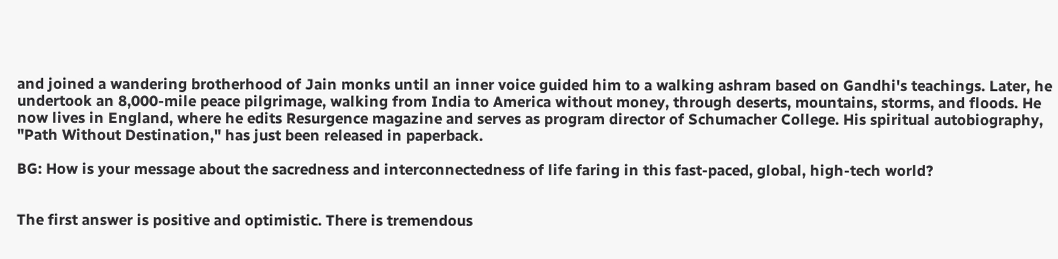and joined a wandering brotherhood of Jain monks until an inner voice guided him to a walking ashram based on Gandhi's teachings. Later, he undertook an 8,000-mile peace pilgrimage, walking from India to America without money, through deserts, mountains, storms, and floods. He now lives in England, where he edits Resurgence magazine and serves as program director of Schumacher College. His spiritual autobiography, "Path Without Destination," has just been released in paperback.

BG: How is your message about the sacredness and interconnectedness of life faring in this fast-paced, global, high-tech world?


The first answer is positive and optimistic. There is tremendous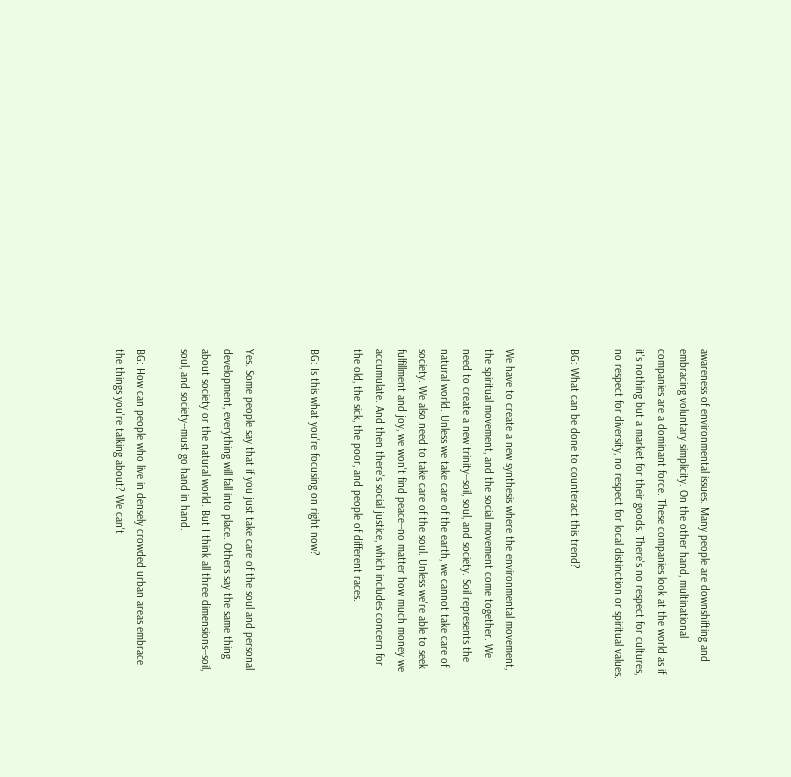awareness of environmental issues. Many people are downshifting and embracing voluntary simplicity. On the other hand, multinational companies are a dominant force. These companies look at the world as if it's nothing but a market for their goods. There's no respect for cultures, no respect for diversity, no respect for local distinction or spiritual values.

BG: What can be done to counteract this trend?


We have to create a new synthesis where the environmental movement, the spiritual movement, and the social movement come together. We need to create a new trinity--soil, soul, and society. Soil represents the natural world. Unless we take care of the earth, we cannot take care of society. We also need to take care of the soul. Unless we're able to seek fulfillment and joy, we won't find peace--no matter how much money we accumulate. And then there's social justice, which includes concern for the old, the sick, the poor, and people of different races.

BG: Is this what you're focusing on right now?


Yes. Some people say that if you just take care of the soul and personal development, everything will fall into place. Others say the same thing about society or the natural world. But I think all three dimensions--soil, soul, and society--must go hand in hand.

BG: How can people who live in densely crowded urban areas embrace the things you're talking about? We can't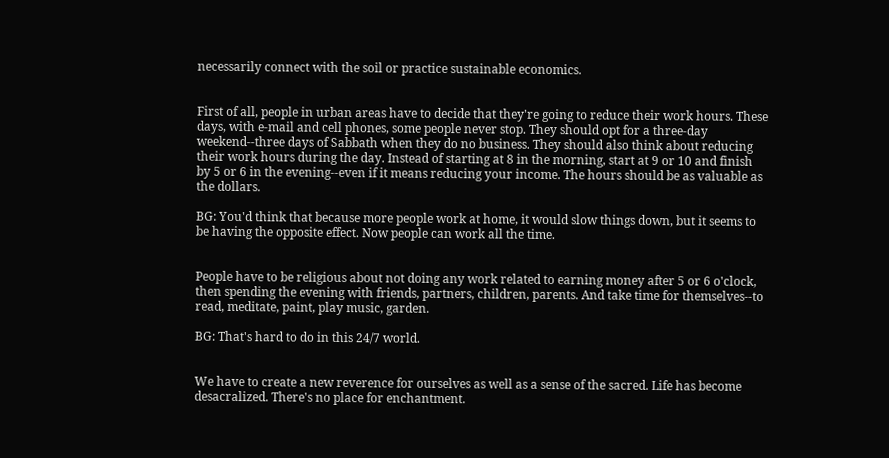necessarily connect with the soil or practice sustainable economics.


First of all, people in urban areas have to decide that they're going to reduce their work hours. These days, with e-mail and cell phones, some people never stop. They should opt for a three-day weekend--three days of Sabbath when they do no business. They should also think about reducing their work hours during the day. Instead of starting at 8 in the morning, start at 9 or 10 and finish by 5 or 6 in the evening--even if it means reducing your income. The hours should be as valuable as the dollars.

BG: You'd think that because more people work at home, it would slow things down, but it seems to be having the opposite effect. Now people can work all the time.


People have to be religious about not doing any work related to earning money after 5 or 6 o'clock, then spending the evening with friends, partners, children, parents. And take time for themselves--to read, meditate, paint, play music, garden.

BG: That's hard to do in this 24/7 world.


We have to create a new reverence for ourselves as well as a sense of the sacred. Life has become desacralized. There's no place for enchantment.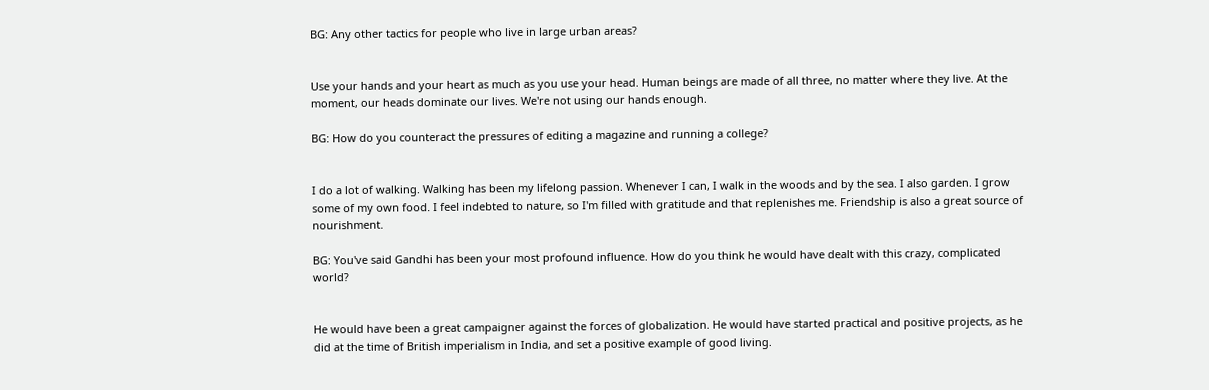BG: Any other tactics for people who live in large urban areas?


Use your hands and your heart as much as you use your head. Human beings are made of all three, no matter where they live. At the moment, our heads dominate our lives. We're not using our hands enough.

BG: How do you counteract the pressures of editing a magazine and running a college?


I do a lot of walking. Walking has been my lifelong passion. Whenever I can, I walk in the woods and by the sea. I also garden. I grow some of my own food. I feel indebted to nature, so I'm filled with gratitude and that replenishes me. Friendship is also a great source of nourishment.

BG: You've said Gandhi has been your most profound influence. How do you think he would have dealt with this crazy, complicated world?


He would have been a great campaigner against the forces of globalization. He would have started practical and positive projects, as he did at the time of British imperialism in India, and set a positive example of good living.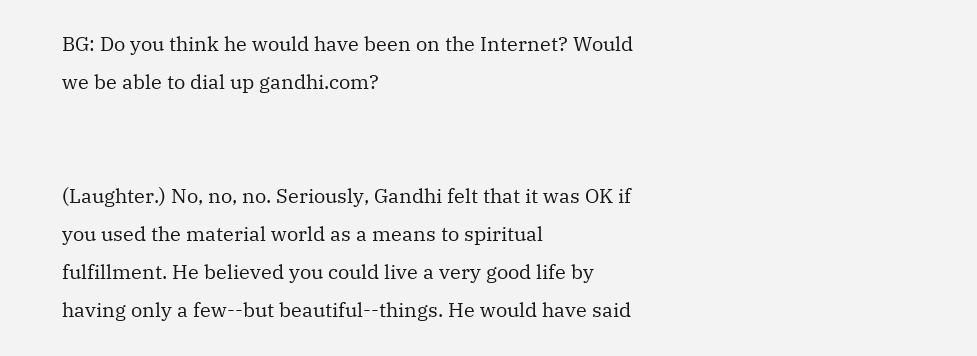BG: Do you think he would have been on the Internet? Would we be able to dial up gandhi.com?


(Laughter.) No, no, no. Seriously, Gandhi felt that it was OK if you used the material world as a means to spiritual fulfillment. He believed you could live a very good life by having only a few--but beautiful--things. He would have said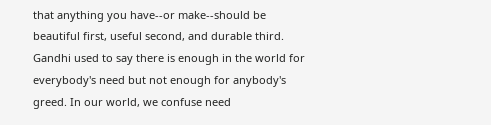that anything you have--or make--should be beautiful first, useful second, and durable third. Gandhi used to say there is enough in the world for everybody's need but not enough for anybody's greed. In our world, we confuse need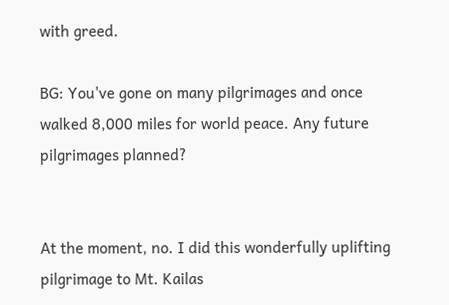with greed.

BG: You've gone on many pilgrimages and once walked 8,000 miles for world peace. Any future pilgrimages planned?


At the moment, no. I did this wonderfully uplifting pilgrimage to Mt. Kailas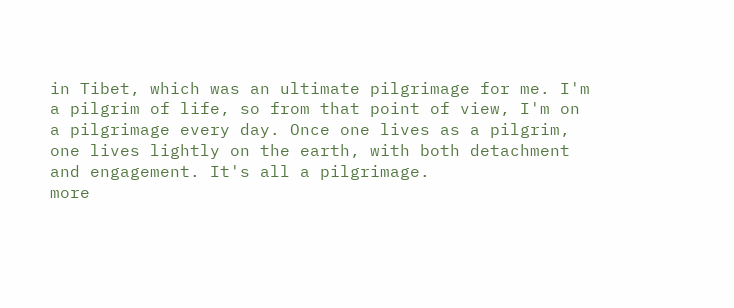in Tibet, which was an ultimate pilgrimage for me. I'm a pilgrim of life, so from that point of view, I'm on a pilgrimage every day. Once one lives as a pilgrim, one lives lightly on the earth, with both detachment and engagement. It's all a pilgrimage.
more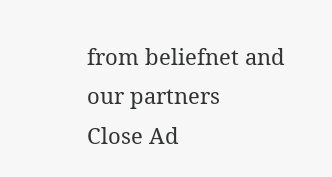from beliefnet and our partners
Close Ad